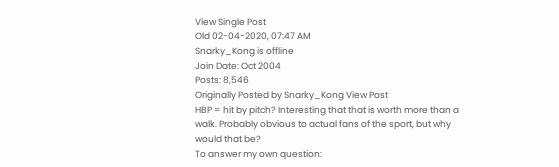View Single Post
Old 02-04-2020, 07:47 AM
Snarky_Kong is offline
Join Date: Oct 2004
Posts: 8,546
Originally Posted by Snarky_Kong View Post
HBP = hit by pitch? Interesting that that is worth more than a walk. Probably obvious to actual fans of the sport, but why would that be?
To answer my own question: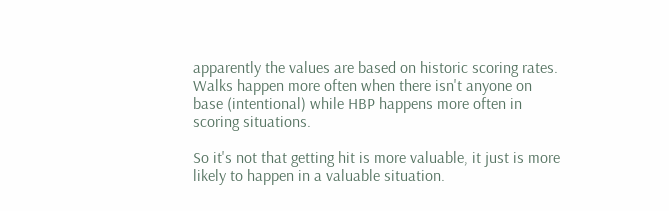apparently the values are based on historic scoring rates. Walks happen more often when there isn't anyone on base (intentional) while HBP happens more often in scoring situations.

So it's not that getting hit is more valuable, it just is more likely to happen in a valuable situation.